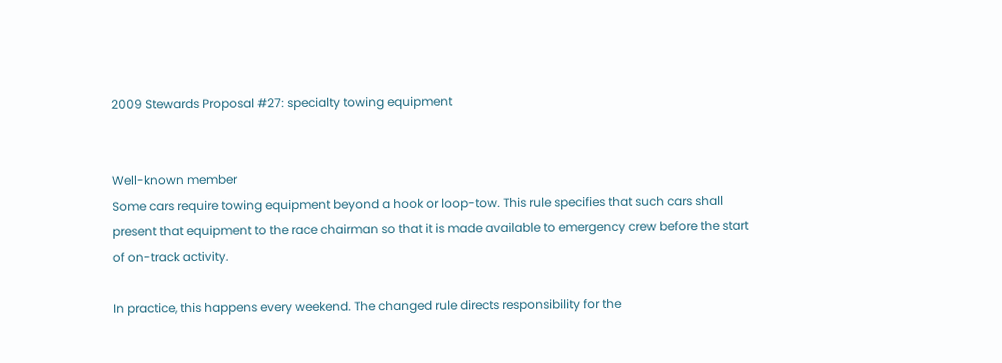2009 Stewards Proposal #27: specialty towing equipment


Well-known member
Some cars require towing equipment beyond a hook or loop-tow. This rule specifies that such cars shall present that equipment to the race chairman so that it is made available to emergency crew before the start of on-track activity.

In practice, this happens every weekend. The changed rule directs responsibility for the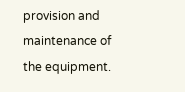provision and maintenance of the equipment.